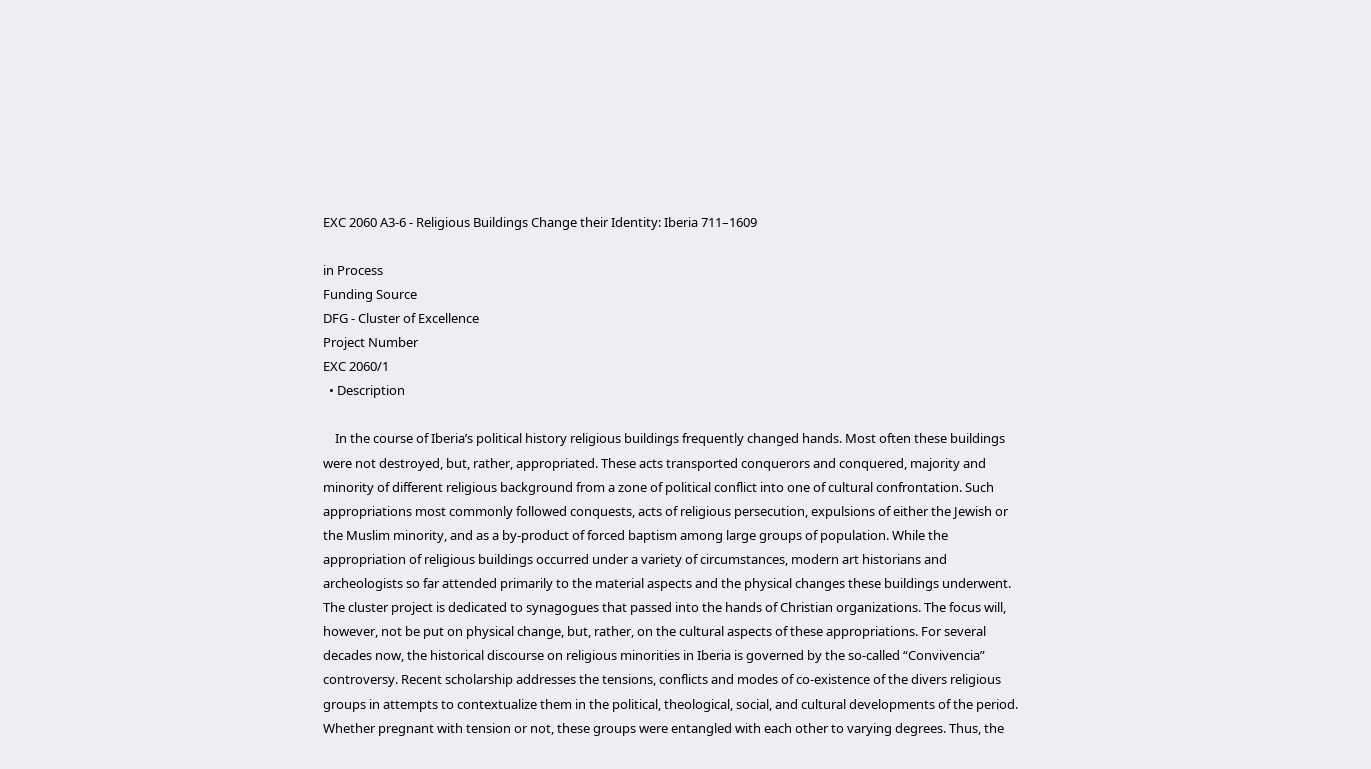EXC 2060 A3-6 - Religious Buildings Change their Identity: Iberia 711–1609

in Process
Funding Source
DFG - Cluster of Excellence
Project Number
EXC 2060/1
  • Description

    In the course of Iberia’s political history religious buildings frequently changed hands. Most often these buildings were not destroyed, but, rather, appropriated. These acts transported conquerors and conquered, majority and minority of different religious background from a zone of political conflict into one of cultural confrontation. Such appropriations most commonly followed conquests, acts of religious persecution, expulsions of either the Jewish or the Muslim minority, and as a by-product of forced baptism among large groups of population. While the appropriation of religious buildings occurred under a variety of circumstances, modern art historians and archeologists so far attended primarily to the material aspects and the physical changes these buildings underwent. The cluster project is dedicated to synagogues that passed into the hands of Christian organizations. The focus will, however, not be put on physical change, but, rather, on the cultural aspects of these appropriations. For several decades now, the historical discourse on religious minorities in Iberia is governed by the so-called “Convivencia” controversy. Recent scholarship addresses the tensions, conflicts and modes of co-existence of the divers religious groups in attempts to contextualize them in the political, theological, social, and cultural developments of the period. Whether pregnant with tension or not, these groups were entangled with each other to varying degrees. Thus, the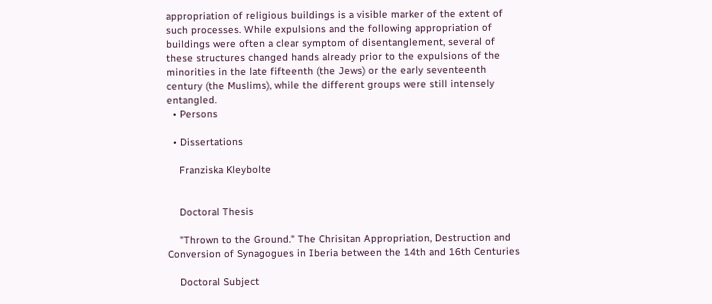appropriation of religious buildings is a visible marker of the extent of such processes. While expulsions and the following appropriation of buildings were often a clear symptom of disentanglement, several of these structures changed hands already prior to the expulsions of the minorities in the late fifteenth (the Jews) or the early seventeenth century (the Muslims), while the different groups were still intensely entangled.
  • Persons

  • Dissertations

    Franziska Kleybolte


    Doctoral Thesis

    "Thrown to the Ground." The Chrisitan Appropriation, Destruction and Conversion of Synagogues in Iberia between the 14th and 16th Centuries

    Doctoral Subject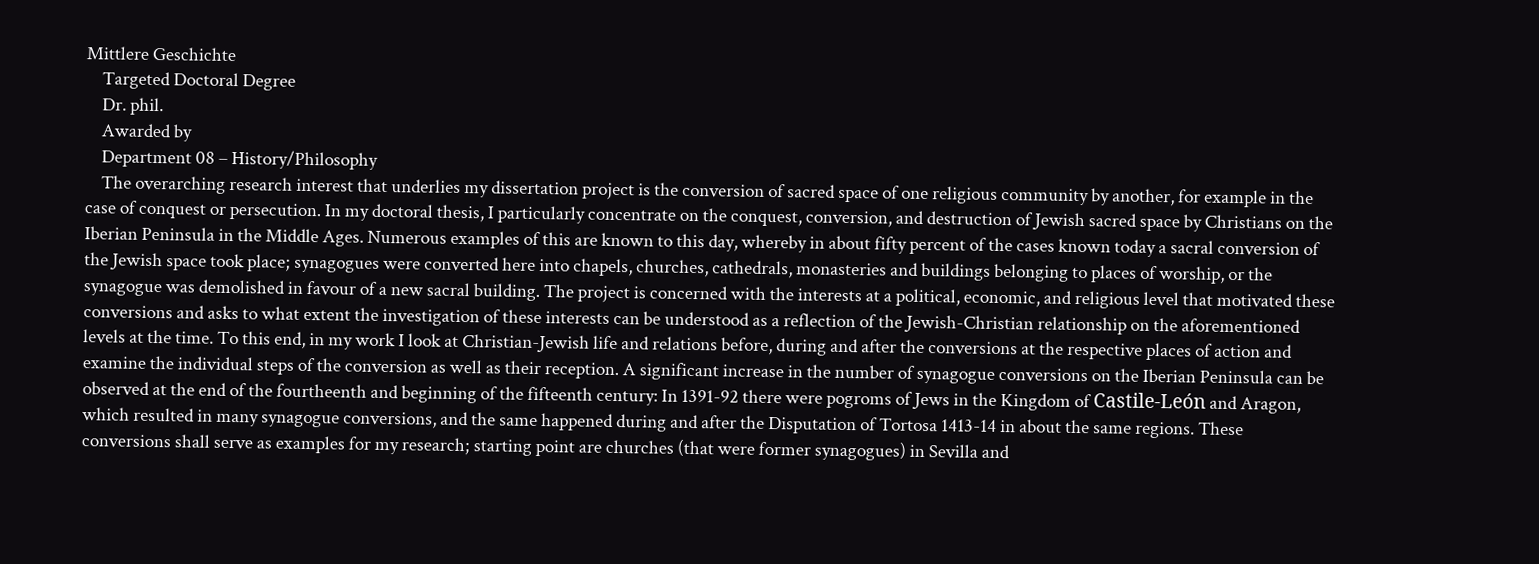Mittlere Geschichte
    Targeted Doctoral Degree
    Dr. phil.
    Awarded by
    Department 08 – History/Philosophy
    The overarching research interest that underlies my dissertation project is the conversion of sacred space of one religious community by another, for example in the case of conquest or persecution. In my doctoral thesis, I particularly concentrate on the conquest, conversion, and destruction of Jewish sacred space by Christians on the Iberian Peninsula in the Middle Ages. Numerous examples of this are known to this day, whereby in about fifty percent of the cases known today a sacral conversion of the Jewish space took place; synagogues were converted here into chapels, churches, cathedrals, monasteries and buildings belonging to places of worship, or the synagogue was demolished in favour of a new sacral building. The project is concerned with the interests at a political, economic, and religious level that motivated these conversions and asks to what extent the investigation of these interests can be understood as a reflection of the Jewish-Christian relationship on the aforementioned levels at the time. To this end, in my work I look at Christian-Jewish life and relations before, during and after the conversions at the respective places of action and examine the individual steps of the conversion as well as their reception. A significant increase in the number of synagogue conversions on the Iberian Peninsula can be observed at the end of the fourtheenth and beginning of the fifteenth century: In 1391-92 there were pogroms of Jews in the Kingdom of Castile-León and Aragon, which resulted in many synagogue conversions, and the same happened during and after the Disputation of Tortosa 1413-14 in about the same regions. These conversions shall serve as examples for my research; starting point are churches (that were former synagogues) in Sevilla and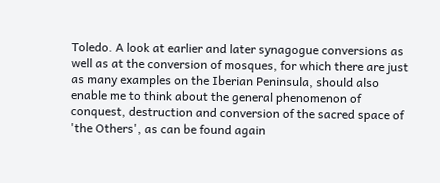Toledo. A look at earlier and later synagogue conversions as well as at the conversion of mosques, for which there are just as many examples on the Iberian Peninsula, should also enable me to think about the general phenomenon of conquest, destruction and conversion of the sacred space of 'the Others', as can be found again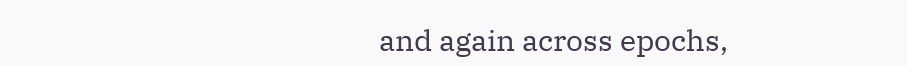and again across epochs,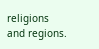religions and regions.